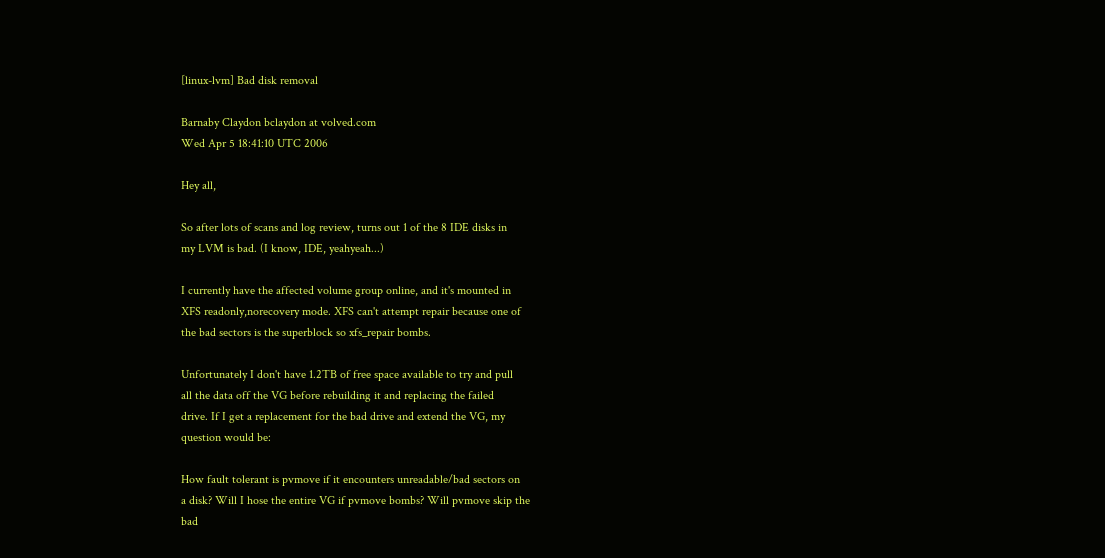[linux-lvm] Bad disk removal

Barnaby Claydon bclaydon at volved.com
Wed Apr 5 18:41:10 UTC 2006

Hey all,

So after lots of scans and log review, turns out 1 of the 8 IDE disks in
my LVM is bad. (I know, IDE, yeahyeah...)

I currently have the affected volume group online, and it's mounted in
XFS readonly,norecovery mode. XFS can't attempt repair because one of
the bad sectors is the superblock so xfs_repair bombs.

Unfortunately I don't have 1.2TB of free space available to try and pull
all the data off the VG before rebuilding it and replacing the failed
drive. If I get a replacement for the bad drive and extend the VG, my
question would be:

How fault tolerant is pvmove if it encounters unreadable/bad sectors on
a disk? Will I hose the entire VG if pvmove bombs? Will pvmove skip the
bad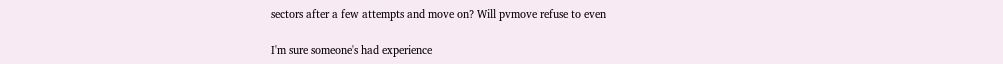sectors after a few attempts and move on? Will pvmove refuse to even

I'm sure someone's had experience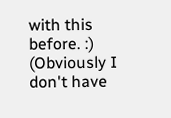with this before. :) (Obviously I
don't have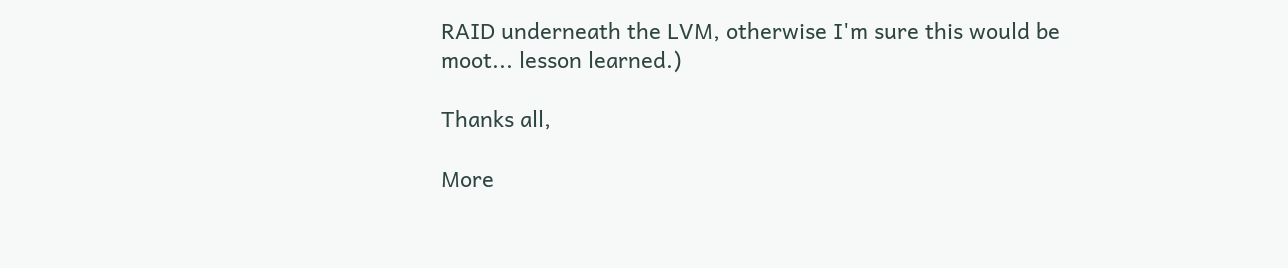RAID underneath the LVM, otherwise I'm sure this would be
moot... lesson learned.)

Thanks all,

More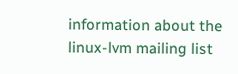information about the linux-lvm mailing list